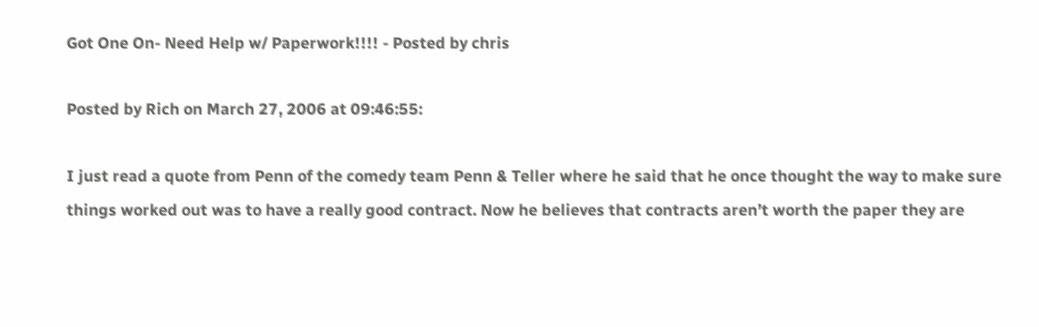Got One On- Need Help w/ Paperwork!!!! - Posted by chris

Posted by Rich on March 27, 2006 at 09:46:55:

I just read a quote from Penn of the comedy team Penn & Teller where he said that he once thought the way to make sure things worked out was to have a really good contract. Now he believes that contracts aren’t worth the paper they are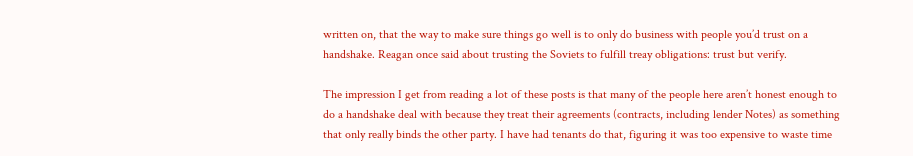written on, that the way to make sure things go well is to only do business with people you’d trust on a handshake. Reagan once said about trusting the Soviets to fulfill treay obligations: trust but verify.

The impression I get from reading a lot of these posts is that many of the people here aren’t honest enough to do a handshake deal with because they treat their agreements (contracts, including lender Notes) as something that only really binds the other party. I have had tenants do that, figuring it was too expensive to waste time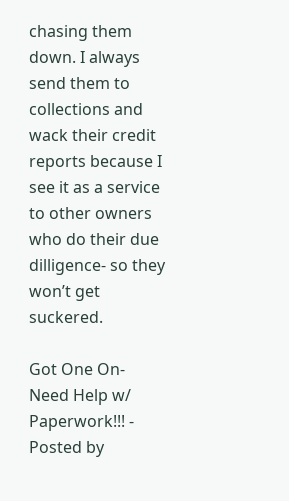chasing them down. I always send them to collections and wack their credit reports because I see it as a service to other owners who do their due dilligence- so they won’t get suckered.

Got One On- Need Help w/ Paperwork!!! - Posted by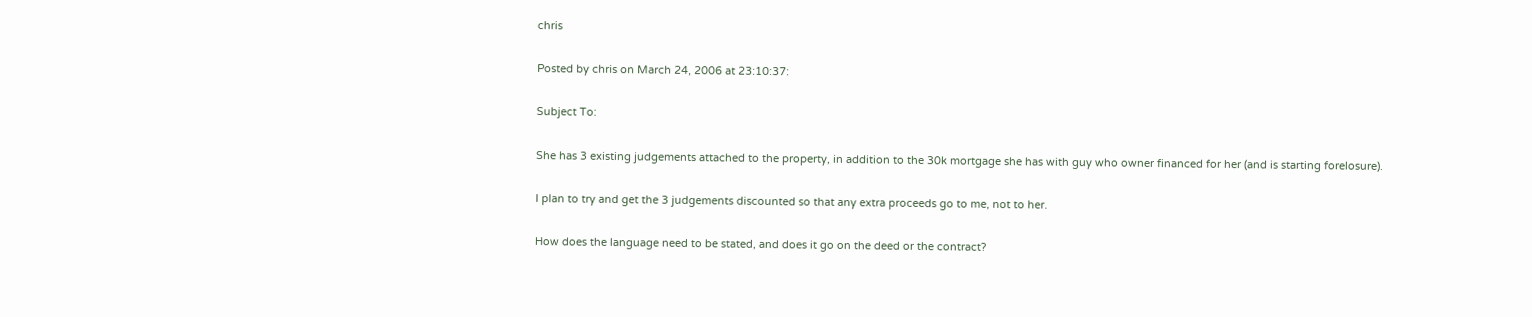chris

Posted by chris on March 24, 2006 at 23:10:37:

Subject To:

She has 3 existing judgements attached to the property, in addition to the 30k mortgage she has with guy who owner financed for her (and is starting forelosure).

I plan to try and get the 3 judgements discounted so that any extra proceeds go to me, not to her.

How does the language need to be stated, and does it go on the deed or the contract?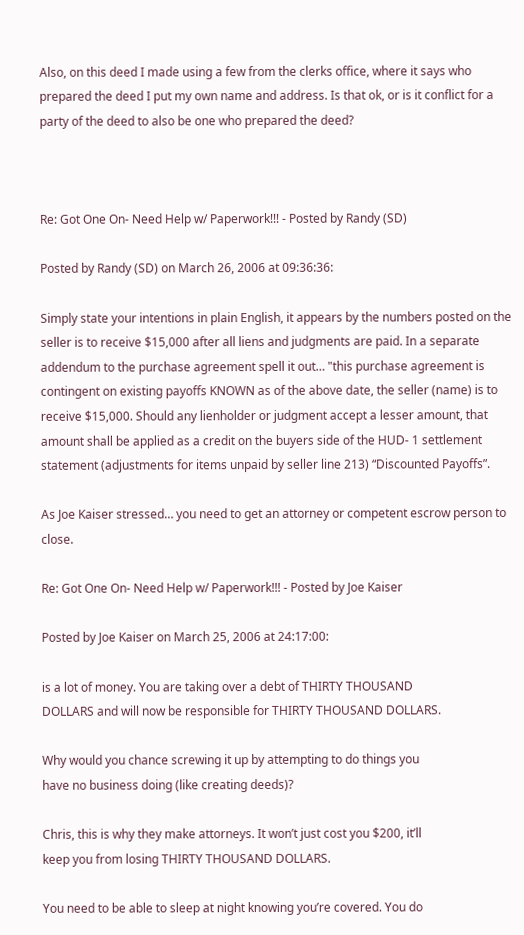Also, on this deed I made using a few from the clerks office, where it says who prepared the deed I put my own name and address. Is that ok, or is it conflict for a party of the deed to also be one who prepared the deed?



Re: Got One On- Need Help w/ Paperwork!!! - Posted by Randy (SD)

Posted by Randy (SD) on March 26, 2006 at 09:36:36:

Simply state your intentions in plain English, it appears by the numbers posted on the seller is to receive $15,000 after all liens and judgments are paid. In a separate addendum to the purchase agreement spell it out… "this purchase agreement is contingent on existing payoffs KNOWN as of the above date, the seller (name) is to receive $15,000. Should any lienholder or judgment accept a lesser amount, that amount shall be applied as a credit on the buyers side of the HUD- 1 settlement statement (adjustments for items unpaid by seller line 213) “Discounted Payoffs”.

As Joe Kaiser stressed… you need to get an attorney or competent escrow person to close.

Re: Got One On- Need Help w/ Paperwork!!! - Posted by Joe Kaiser

Posted by Joe Kaiser on March 25, 2006 at 24:17:00:

is a lot of money. You are taking over a debt of THIRTY THOUSAND
DOLLARS and will now be responsible for THIRTY THOUSAND DOLLARS.

Why would you chance screwing it up by attempting to do things you
have no business doing (like creating deeds)?

Chris, this is why they make attorneys. It won’t just cost you $200, it’ll
keep you from losing THIRTY THOUSAND DOLLARS.

You need to be able to sleep at night knowing you’re covered. You do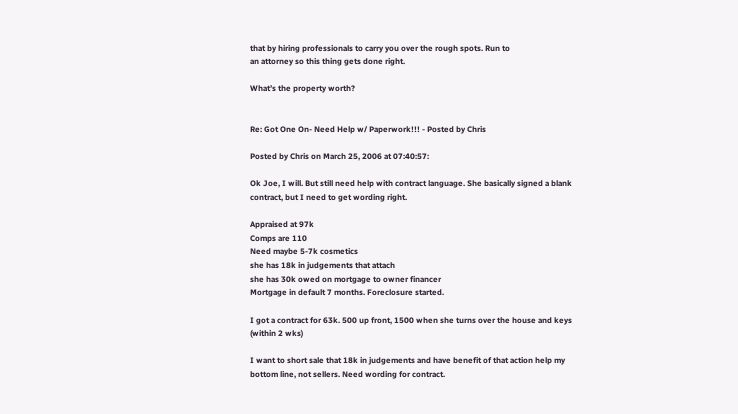that by hiring professionals to carry you over the rough spots. Run to
an attorney so this thing gets done right.

What’s the property worth?


Re: Got One On- Need Help w/ Paperwork!!! - Posted by Chris

Posted by Chris on March 25, 2006 at 07:40:57:

Ok Joe, I will. But still need help with contract language. She basically signed a blank contract, but I need to get wording right.

Appraised at 97k
Comps are 110
Need maybe 5-7k cosmetics
she has 18k in judgements that attach
she has 30k owed on mortgage to owner financer
Mortgage in default 7 months. Foreclosure started.

I got a contract for 63k. 500 up front, 1500 when she turns over the house and keys (within 2 wks)

I want to short sale that 18k in judgements and have benefit of that action help my bottom line, not sellers. Need wording for contract.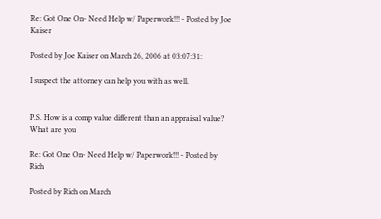Re: Got One On- Need Help w/ Paperwork!!! - Posted by Joe Kaiser

Posted by Joe Kaiser on March 26, 2006 at 03:07:31:

I suspect the attorney can help you with as well.


P.S. How is a comp value different than an appraisal value? What are you

Re: Got One On- Need Help w/ Paperwork!!! - Posted by Rich

Posted by Rich on March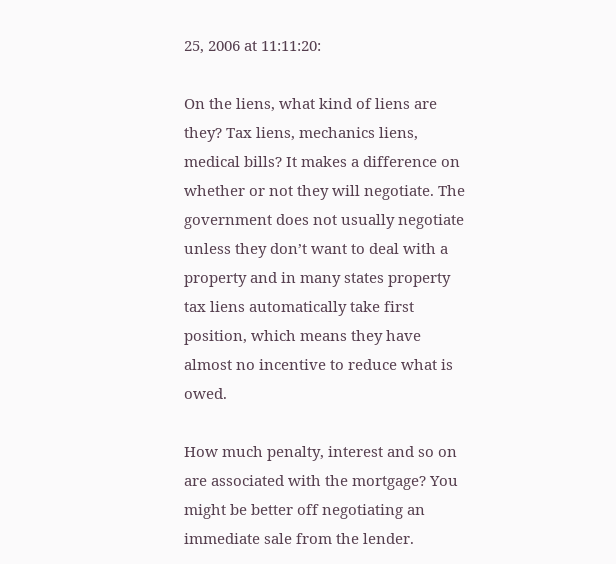25, 2006 at 11:11:20:

On the liens, what kind of liens are they? Tax liens, mechanics liens, medical bills? It makes a difference on whether or not they will negotiate. The government does not usually negotiate unless they don’t want to deal with a property and in many states property tax liens automatically take first position, which means they have almost no incentive to reduce what is owed.

How much penalty, interest and so on are associated with the mortgage? You might be better off negotiating an immediate sale from the lender.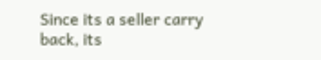Since its a seller carry back, its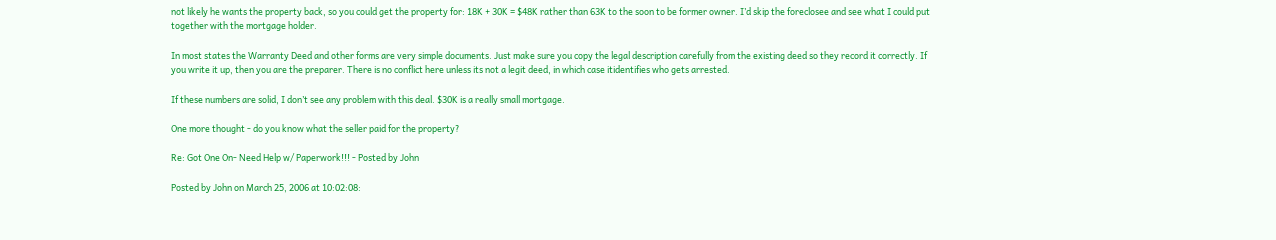not likely he wants the property back, so you could get the property for: 18K + 30K = $48K rather than 63K to the soon to be former owner. I’d skip the foreclosee and see what I could put together with the mortgage holder.

In most states the Warranty Deed and other forms are very simple documents. Just make sure you copy the legal description carefully from the existing deed so they record it correctly. If you write it up, then you are the preparer. There is no conflict here unless its not a legit deed, in which case itidentifies who gets arrested.

If these numbers are solid, I don’t see any problem with this deal. $30K is a really small mortgage.

One more thought - do you know what the seller paid for the property?

Re: Got One On- Need Help w/ Paperwork!!! - Posted by John

Posted by John on March 25, 2006 at 10:02:08: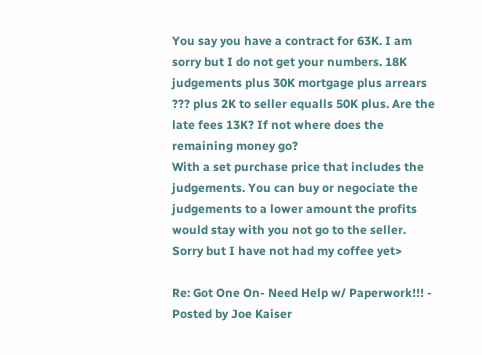You say you have a contract for 63K. I am sorry but I do not get your numbers. 18K judgements plus 30K mortgage plus arrears ??? plus 2K to seller equalls 50K plus. Are the late fees 13K? If not where does the remaining money go?
With a set purchase price that includes the judgements. You can buy or negociate the judgements to a lower amount the profits would stay with you not go to the seller.
Sorry but I have not had my coffee yet>

Re: Got One On- Need Help w/ Paperwork!!! - Posted by Joe Kaiser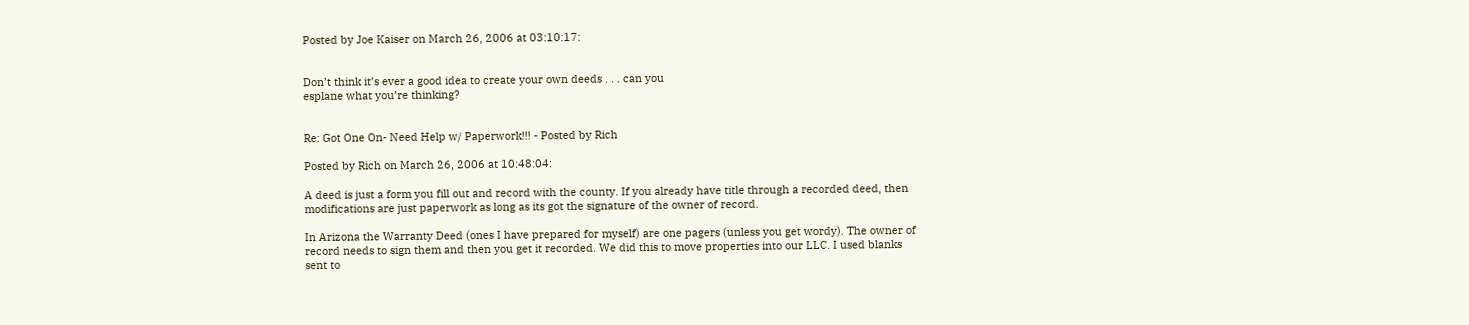Posted by Joe Kaiser on March 26, 2006 at 03:10:17:


Don’t think it’s ever a good idea to create your own deeds . . . can you
esplane what you’re thinking?


Re: Got One On- Need Help w/ Paperwork!!! - Posted by Rich

Posted by Rich on March 26, 2006 at 10:48:04:

A deed is just a form you fill out and record with the county. If you already have title through a recorded deed, then modifications are just paperwork as long as its got the signature of the owner of record.

In Arizona the Warranty Deed (ones I have prepared for myself) are one pagers (unless you get wordy). The owner of record needs to sign them and then you get it recorded. We did this to move properties into our LLC. I used blanks sent to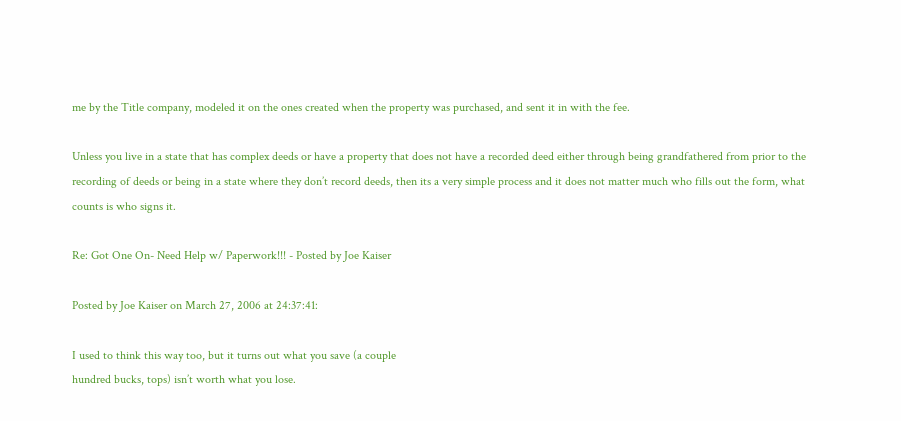me by the Title company, modeled it on the ones created when the property was purchased, and sent it in with the fee.

Unless you live in a state that has complex deeds or have a property that does not have a recorded deed either through being grandfathered from prior to the recording of deeds or being in a state where they don’t record deeds, then its a very simple process and it does not matter much who fills out the form, what counts is who signs it.

Re: Got One On- Need Help w/ Paperwork!!! - Posted by Joe Kaiser

Posted by Joe Kaiser on March 27, 2006 at 24:37:41:

I used to think this way too, but it turns out what you save (a couple
hundred bucks, tops) isn’t worth what you lose.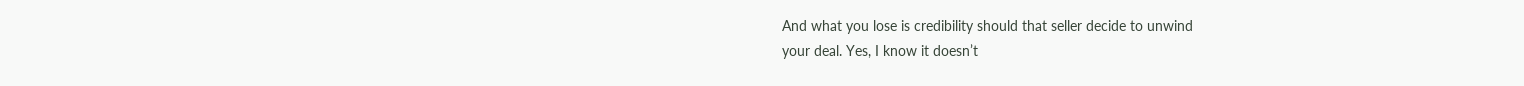And what you lose is credibility should that seller decide to unwind
your deal. Yes, I know it doesn’t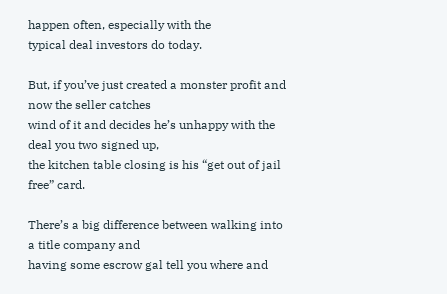happen often, especially with the
typical deal investors do today.

But, if you’ve just created a monster profit and now the seller catches
wind of it and decides he’s unhappy with the deal you two signed up,
the kitchen table closing is his “get out of jail free” card.

There’s a big difference between walking into a title company and
having some escrow gal tell you where and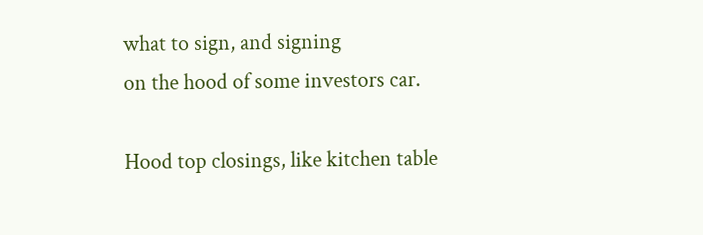what to sign, and signing
on the hood of some investors car.

Hood top closings, like kitchen table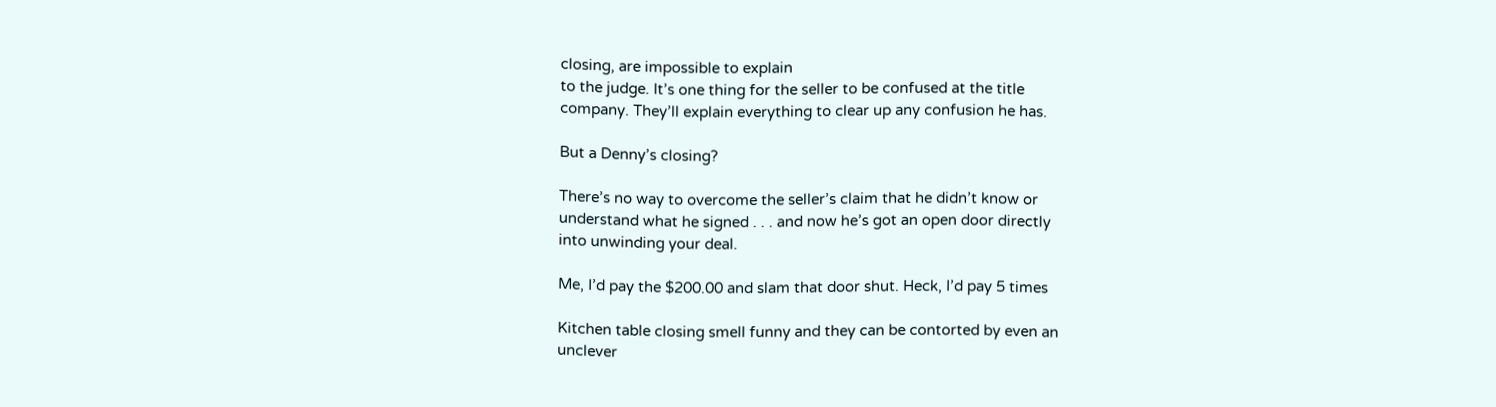closing, are impossible to explain
to the judge. It’s one thing for the seller to be confused at the title
company. They’ll explain everything to clear up any confusion he has.

But a Denny’s closing?

There’s no way to overcome the seller’s claim that he didn’t know or
understand what he signed . . . and now he’s got an open door directly
into unwinding your deal.

Me, I’d pay the $200.00 and slam that door shut. Heck, I’d pay 5 times

Kitchen table closing smell funny and they can be contorted by even an
unclever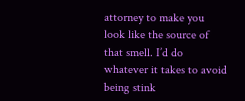attorney to make you look like the source of that smell. I’d do
whatever it takes to avoid being stink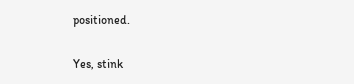positioned.

Yes, stink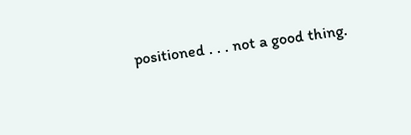positioned . . . not a good thing.